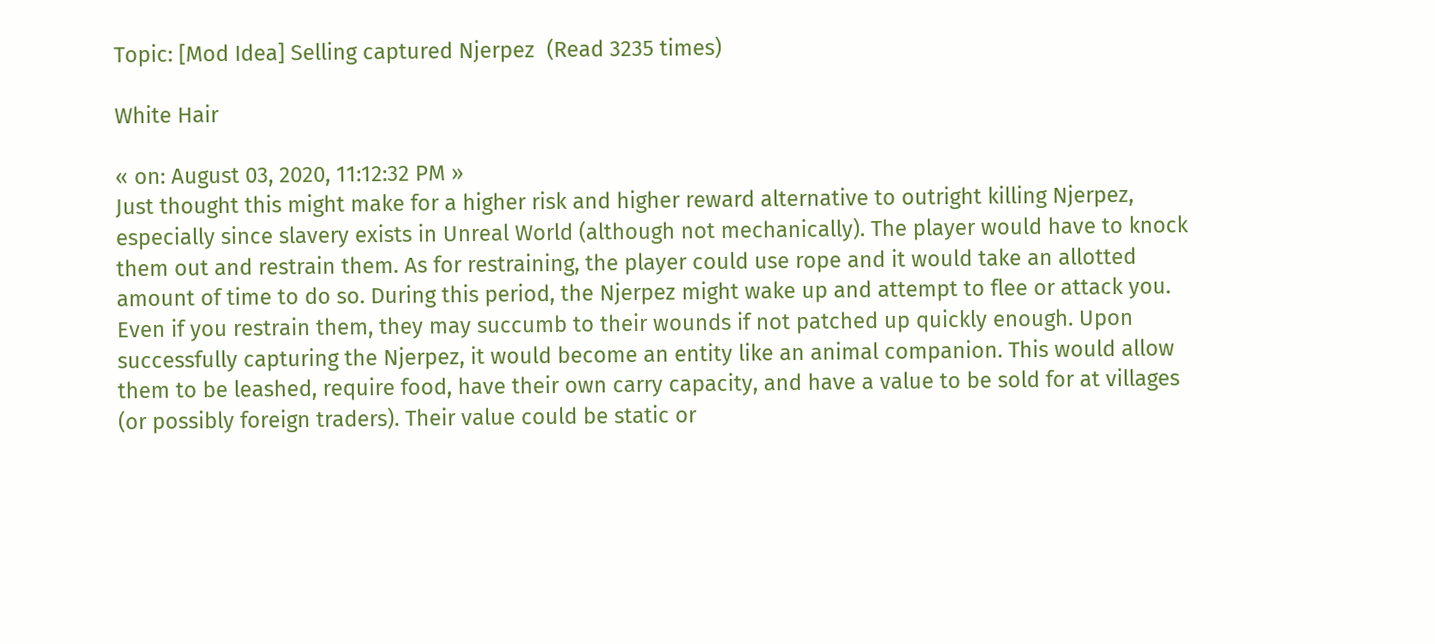Topic: [Mod Idea] Selling captured Njerpez  (Read 3235 times)

White Hair

« on: August 03, 2020, 11:12:32 PM »
Just thought this might make for a higher risk and higher reward alternative to outright killing Njerpez, especially since slavery exists in Unreal World (although not mechanically). The player would have to knock them out and restrain them. As for restraining, the player could use rope and it would take an allotted amount of time to do so. During this period, the Njerpez might wake up and attempt to flee or attack you. Even if you restrain them, they may succumb to their wounds if not patched up quickly enough. Upon successfully capturing the Njerpez, it would become an entity like an animal companion. This would allow them to be leashed, require food, have their own carry capacity, and have a value to be sold for at villages (or possibly foreign traders). Their value could be static or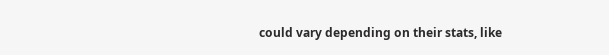could vary depending on their stats, like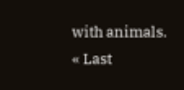with animals.
« Last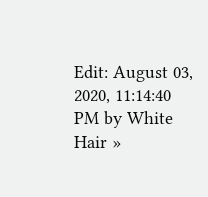Edit: August 03, 2020, 11:14:40 PM by White Hair »